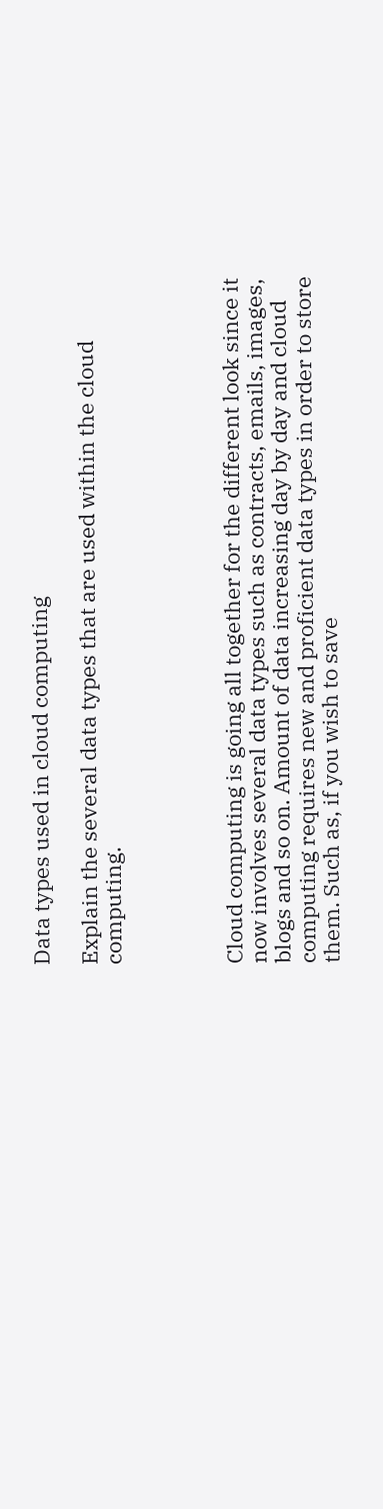Data types used in cloud computing

Explain the several data types that are used within the cloud computing.




Cloud computing is going all together for the different look since it now involves several data types such as contracts, emails, images, blogs and so on. Amount of data increasing day by day and cloud computing requires new and proficient data types in order to store them. Such as, if you wish to save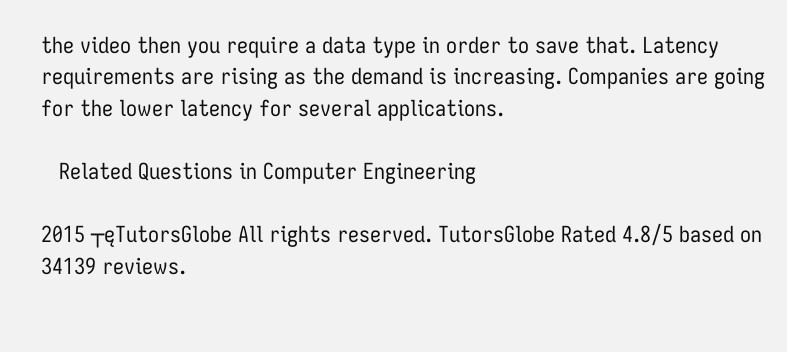the video then you require a data type in order to save that. Latency requirements are rising as the demand is increasing. Companies are going for the lower latency for several applications.

   Related Questions in Computer Engineering

2015 ┬ęTutorsGlobe All rights reserved. TutorsGlobe Rated 4.8/5 based on 34139 reviews.